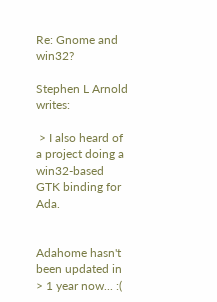Re: Gnome and win32?

Stephen L Arnold writes:

 > I also heard of a project doing a win32-based GTK binding for Ada.


Adahome hasn't been updated in > 1 year now... :(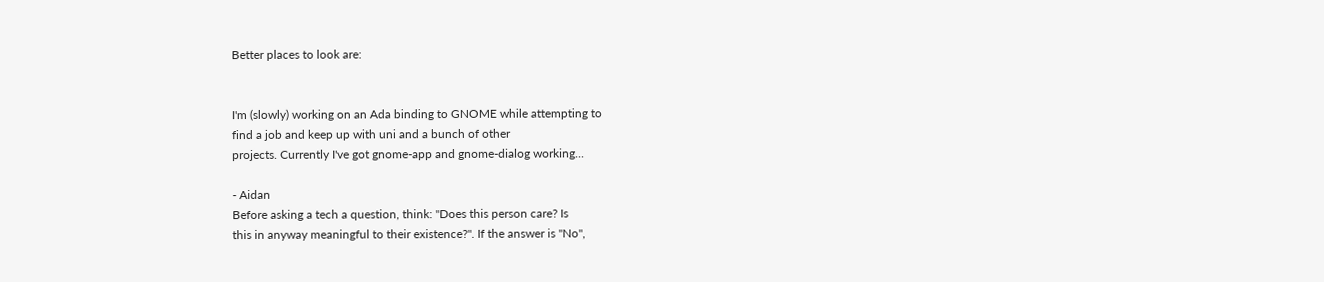Better places to look are:


I'm (slowly) working on an Ada binding to GNOME while attempting to
find a job and keep up with uni and a bunch of other
projects. Currently I've got gnome-app and gnome-dialog working...

- Aidan
Before asking a tech a question, think: "Does this person care? Is
this in anyway meaningful to their existence?". If the answer is "No",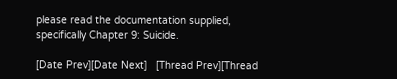please read the documentation supplied, specifically Chapter 9: Suicide.

[Date Prev][Date Next]   [Thread Prev][Thread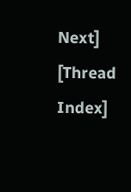Next]   [Thread Index]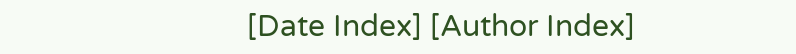[Date Index] [Author Index]